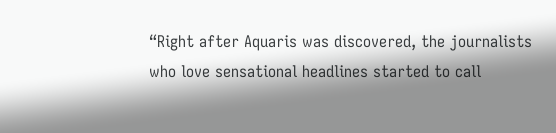“Right after Aquaris was discovered, the journalists who love sensational headlines started to call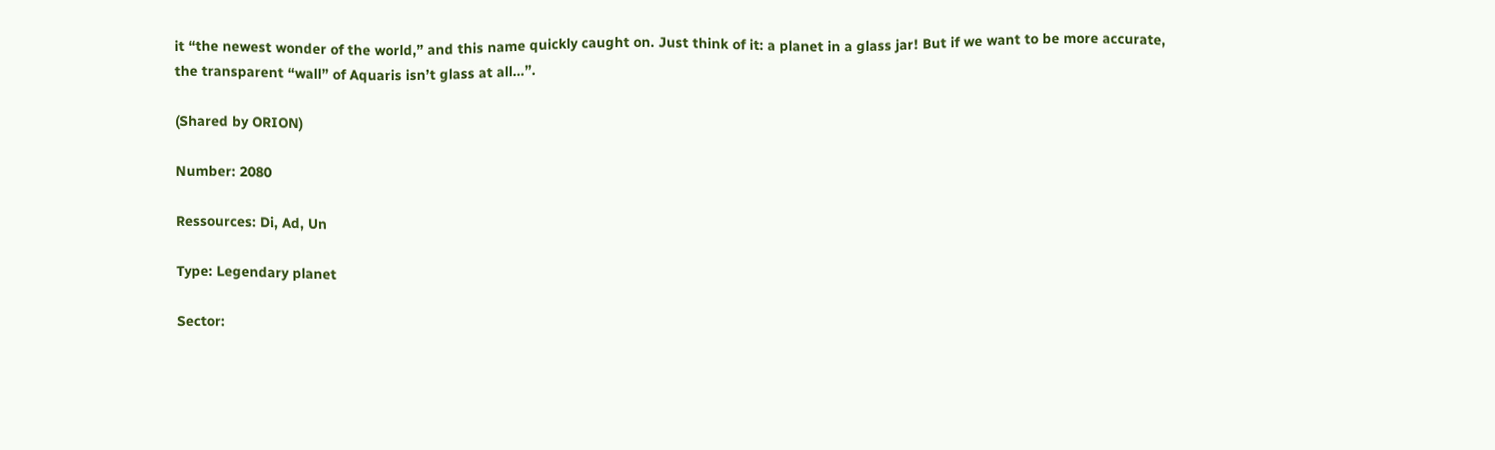it “the newest wonder of the world,” and this name quickly caught on. Just think of it: a planet in a glass jar! But if we want to be more accurate, the transparent “wall” of Aquaris isn’t glass at all…”.

(Shared by ORION)

Number: 2080

Ressources: Di, Ad, Un

Type: Legendary planet

Sector: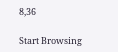8,36

Start Browsing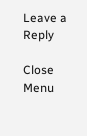Leave a Reply

Close Menu